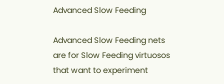Advanced Slow Feeding

Advanced Slow Feeding nets are for Slow Feeding virtuosos that want to experiment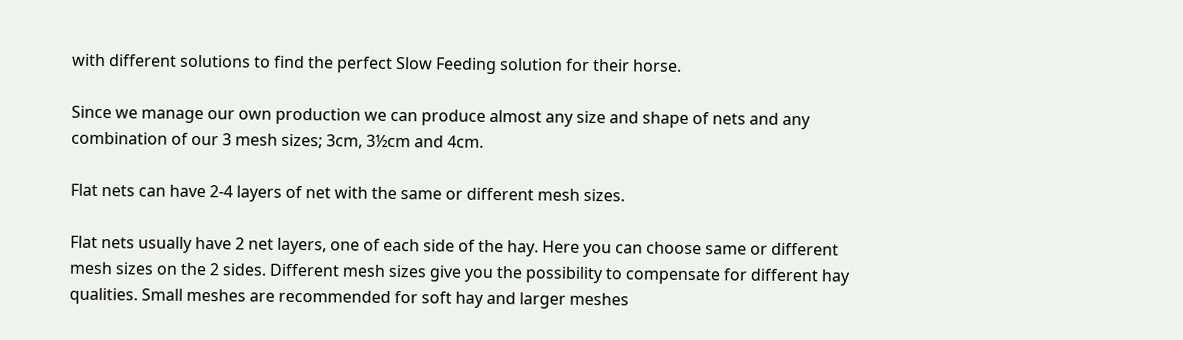with different solutions to find the perfect Slow Feeding solution for their horse.

Since we manage our own production we can produce almost any size and shape of nets and any combination of our 3 mesh sizes; 3cm, 3½cm and 4cm.

Flat nets can have 2-4 layers of net with the same or different mesh sizes.

Flat nets usually have 2 net layers, one of each side of the hay. Here you can choose same or different mesh sizes on the 2 sides. Different mesh sizes give you the possibility to compensate for different hay qualities. Small meshes are recommended for soft hay and larger meshes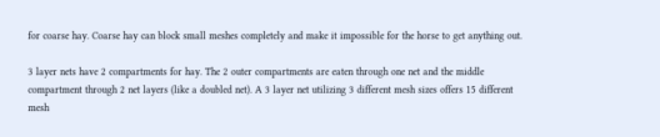for coarse hay. Coarse hay can block small meshes completely and make it impossible for the horse to get anything out.

3 layer nets have 2 compartments for hay. The 2 outer compartments are eaten through one net and the middle compartment through 2 net layers (like a doubled net). A 3 layer net utilizing 3 different mesh sizes offers 15 different mesh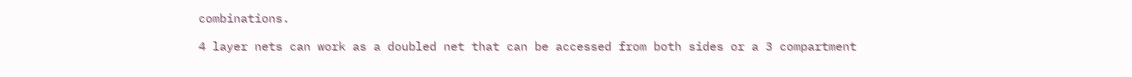combinations.

4 layer nets can work as a doubled net that can be accessed from both sides or a 3 compartment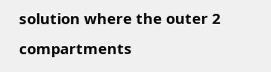solution where the outer 2 compartments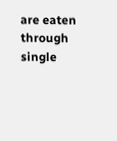are eaten through single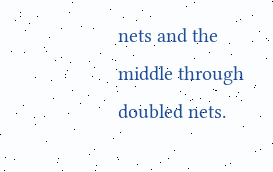nets and the middle through doubled nets.